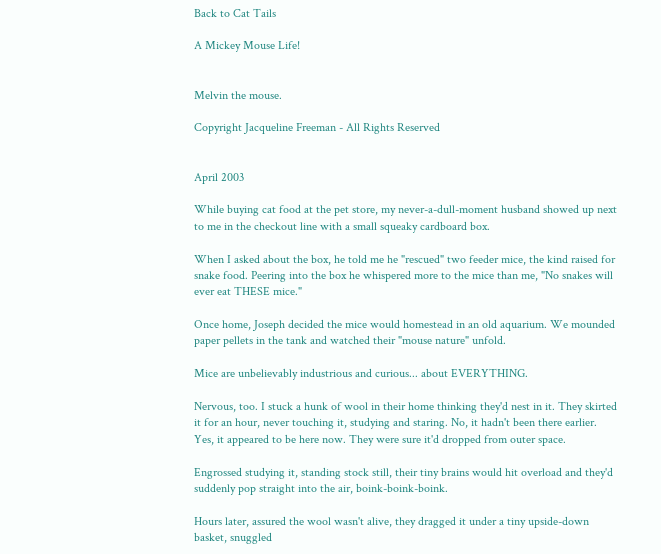Back to Cat Tails

A Mickey Mouse Life!


Melvin the mouse.

Copyright Jacqueline Freeman - All Rights Reserved


April 2003

While buying cat food at the pet store, my never-a-dull-moment husband showed up next to me in the checkout line with a small squeaky cardboard box.

When I asked about the box, he told me he "rescued" two feeder mice, the kind raised for snake food. Peering into the box he whispered more to the mice than me, "No snakes will ever eat THESE mice."

Once home, Joseph decided the mice would homestead in an old aquarium. We mounded paper pellets in the tank and watched their "mouse nature" unfold.

Mice are unbelievably industrious and curious... about EVERYTHING.

Nervous, too. I stuck a hunk of wool in their home thinking they'd nest in it. They skirted it for an hour, never touching it, studying and staring. No, it hadn't been there earlier. Yes, it appeared to be here now. They were sure it'd dropped from outer space.

Engrossed studying it, standing stock still, their tiny brains would hit overload and they'd suddenly pop straight into the air, boink-boink-boink.

Hours later, assured the wool wasn't alive, they dragged it under a tiny upside-down basket, snuggled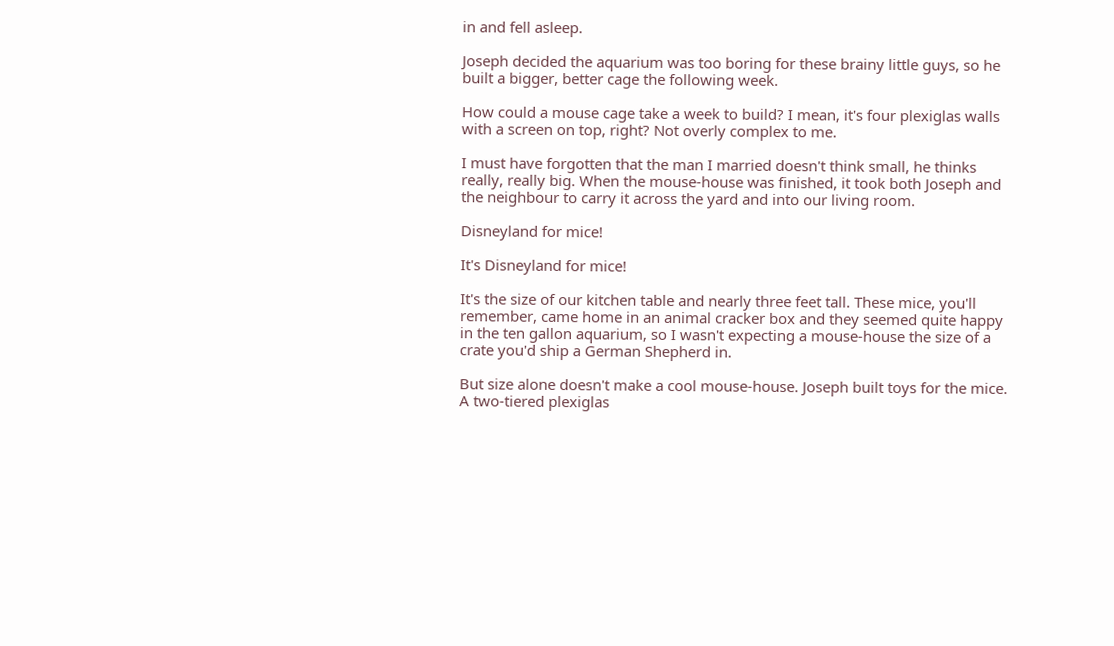in and fell asleep.

Joseph decided the aquarium was too boring for these brainy little guys, so he built a bigger, better cage the following week.

How could a mouse cage take a week to build? I mean, it's four plexiglas walls with a screen on top, right? Not overly complex to me.

I must have forgotten that the man I married doesn't think small, he thinks really, really big. When the mouse-house was finished, it took both Joseph and the neighbour to carry it across the yard and into our living room.

Disneyland for mice!

It's Disneyland for mice!

It's the size of our kitchen table and nearly three feet tall. These mice, you'll remember, came home in an animal cracker box and they seemed quite happy in the ten gallon aquarium, so I wasn't expecting a mouse-house the size of a crate you'd ship a German Shepherd in.

But size alone doesn't make a cool mouse-house. Joseph built toys for the mice. A two-tiered plexiglas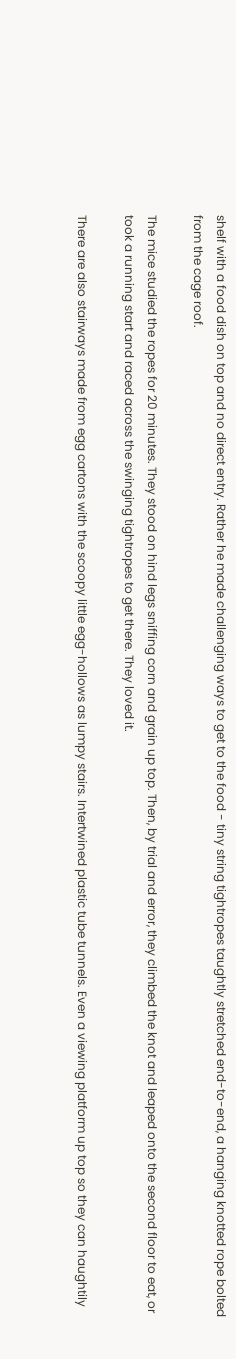shelf with a food dish on top and no direct entry. Rather he made challenging ways to get to the food - tiny string tightropes taughtly stretched end-to-end, a hanging knotted rope bolted from the cage roof.

The mice studied the ropes for 20 minutes. They stood on hind legs sniffing corn and grain up top. Then, by trial and error, they climbed the knot and leaped onto the second floor to eat, or took a running start and raced across the swinging tightropes to get there. They loved it.

There are also stairways made from egg cartons with the scoopy little egg-hollows as lumpy stairs. Intertwined plastic tube tunnels. Even a viewing platform up top so they can haughtily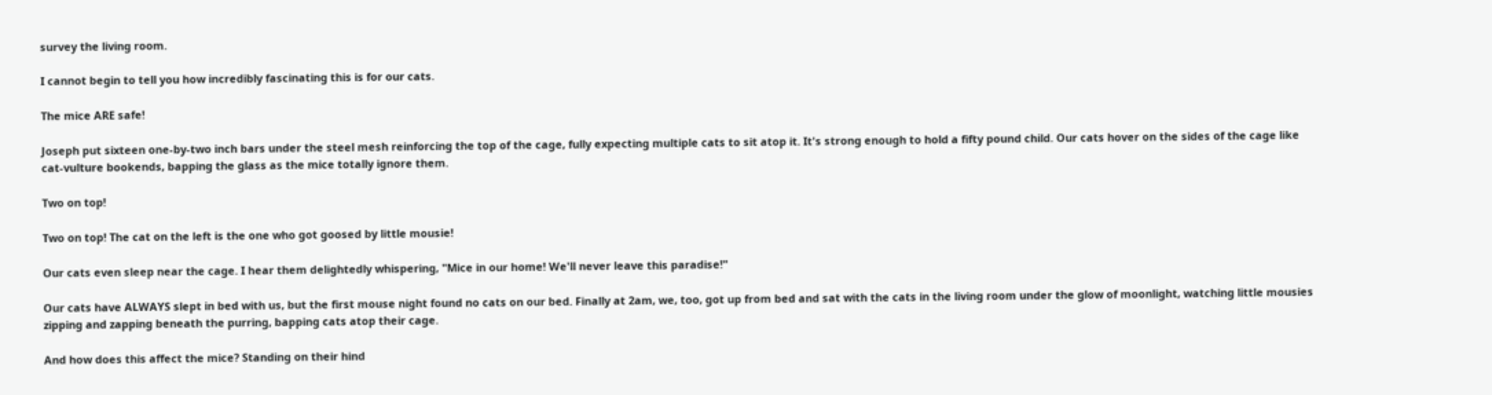survey the living room.

I cannot begin to tell you how incredibly fascinating this is for our cats.

The mice ARE safe!

Joseph put sixteen one-by-two inch bars under the steel mesh reinforcing the top of the cage, fully expecting multiple cats to sit atop it. It's strong enough to hold a fifty pound child. Our cats hover on the sides of the cage like cat-vulture bookends, bapping the glass as the mice totally ignore them.

Two on top!

Two on top! The cat on the left is the one who got goosed by little mousie!

Our cats even sleep near the cage. I hear them delightedly whispering, "Mice in our home! We'll never leave this paradise!"

Our cats have ALWAYS slept in bed with us, but the first mouse night found no cats on our bed. Finally at 2am, we, too, got up from bed and sat with the cats in the living room under the glow of moonlight, watching little mousies zipping and zapping beneath the purring, bapping cats atop their cage.

And how does this affect the mice? Standing on their hind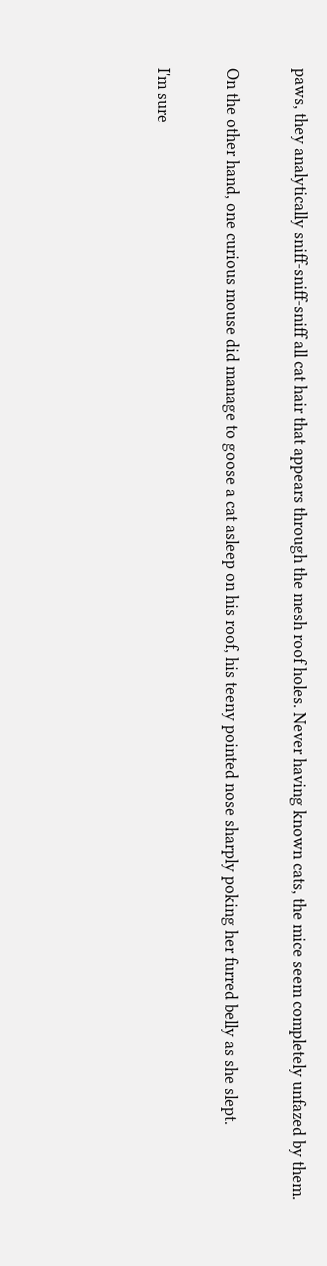paws, they analytically sniff-sniff-sniff all cat hair that appears through the mesh roof holes. Never having known cats, the mice seem completely unfazed by them.

On the other hand, one curious mouse did manage to goose a cat asleep on his roof, his teeny pointed nose sharply poking her furred belly as she slept.

I'm sure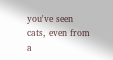you've seen cats, even from a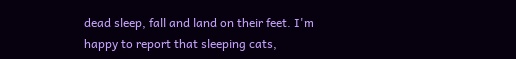dead sleep, fall and land on their feet. I'm happy to report that sleeping cats,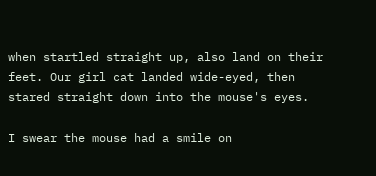when startled straight up, also land on their feet. Our girl cat landed wide-eyed, then stared straight down into the mouse's eyes.

I swear the mouse had a smile on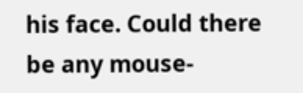his face. Could there be any mouse-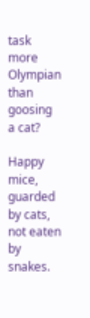task more Olympian than goosing a cat?

Happy mice, guarded by cats, not eaten by snakes.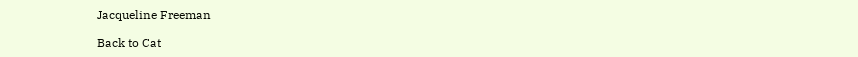Jacqueline Freeman

Back to Cat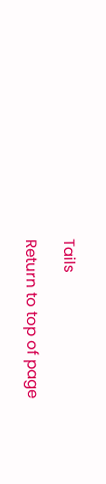Tails

Return to top of page